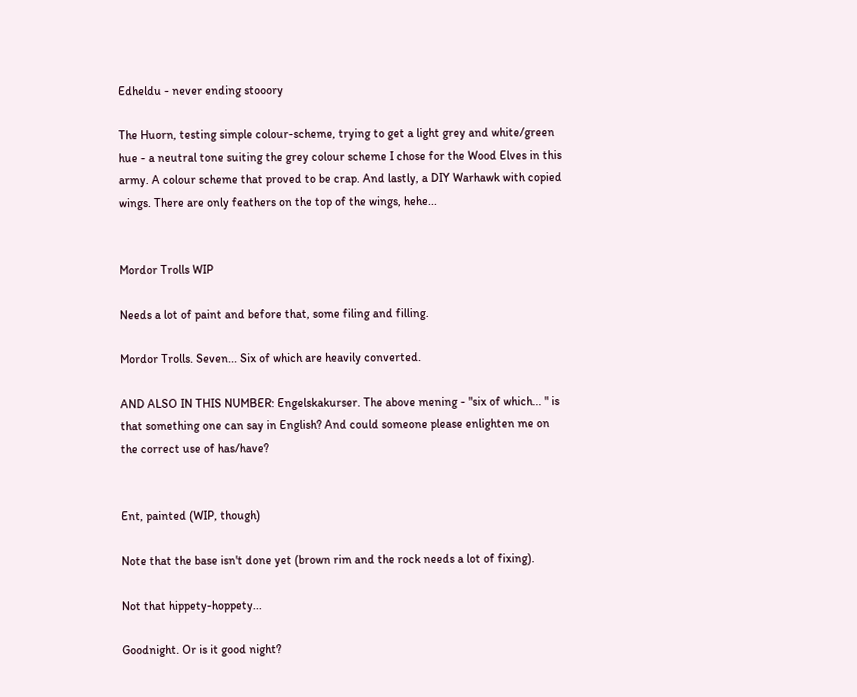Edheldu - never ending stooory

The Huorn, testing simple colour-scheme, trying to get a light grey and white/green hue - a neutral tone suiting the grey colour scheme I chose for the Wood Elves in this army. A colour scheme that proved to be crap. And lastly, a DIY Warhawk with copied wings. There are only feathers on the top of the wings, hehe...


Mordor Trolls WIP

Needs a lot of paint and before that, some filing and filling.

Mordor Trolls. Seven... Six of which are heavily converted.

AND ALSO IN THIS NUMBER: Engelskakurser. The above mening - "six of which... " is that something one can say in English? And could someone please enlighten me on the correct use of has/have?


Ent, painted (WIP, though)

Note that the base isn't done yet (brown rim and the rock needs a lot of fixing).

Not that hippety-hoppety...

Goodnight. Or is it good night?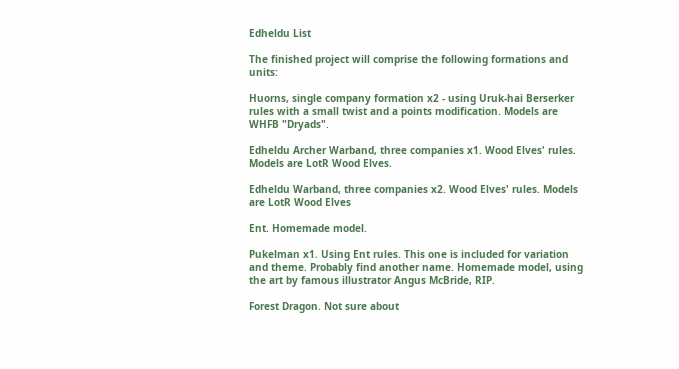Edheldu List

The finished project will comprise the following formations and units:

Huorns, single company formation x2 - using Uruk-hai Berserker rules with a small twist and a points modification. Models are WHFB "Dryads".

Edheldu Archer Warband, three companies x1. Wood Elves' rules. Models are LotR Wood Elves.

Edheldu Warband, three companies x2. Wood Elves' rules. Models are LotR Wood Elves

Ent. Homemade model.

Pukelman x1. Using Ent rules. This one is included for variation and theme. Probably find another name. Homemade model, using the art by famous illustrator Angus McBride, RIP.

Forest Dragon. Not sure about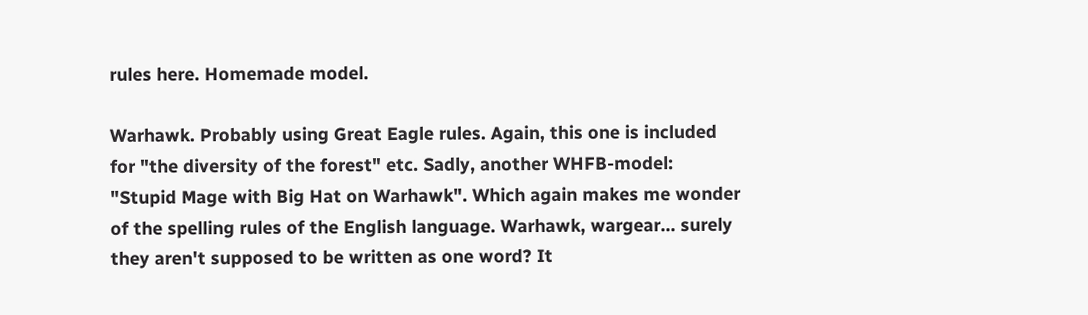rules here. Homemade model.

Warhawk. Probably using Great Eagle rules. Again, this one is included for "the diversity of the forest" etc. Sadly, another WHFB-model: "Stupid Mage with Big Hat on Warhawk". Which again makes me wonder of the spelling rules of the English language. Warhawk, wargear... surely they aren't supposed to be written as one word? It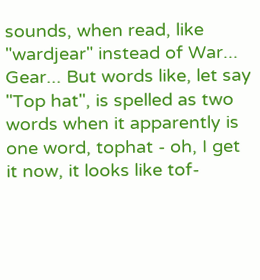sounds, when read, like "wardjear" instead of War... Gear... But words like, let say "Top hat", is spelled as two words when it apparently is one word, tophat - oh, I get it now, it looks like tof-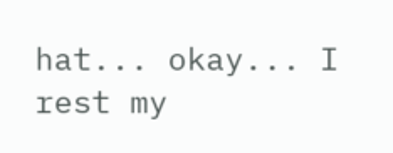hat... okay... I rest my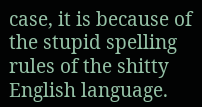case, it is because of the stupid spelling rules of the shitty English language.